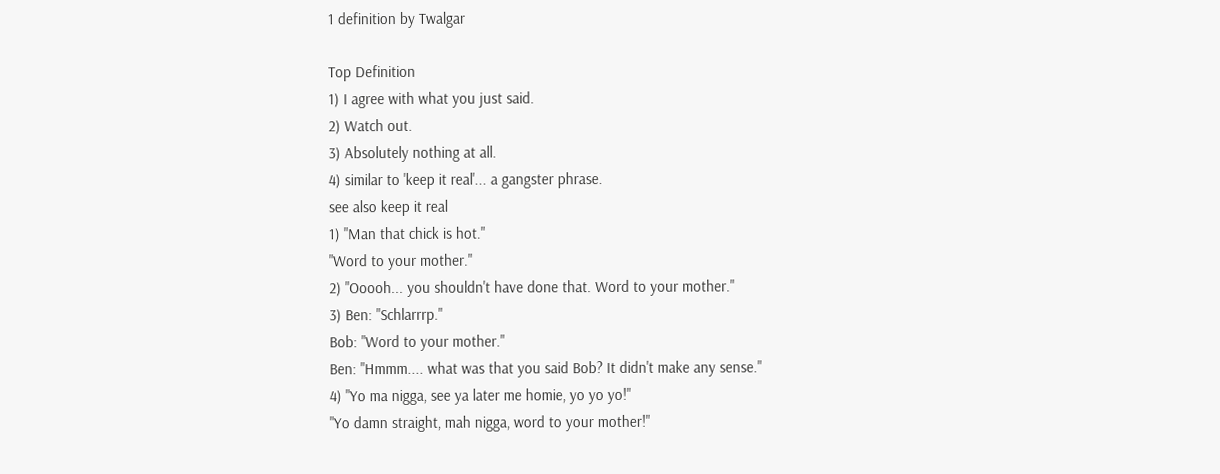1 definition by Twalgar

Top Definition
1) I agree with what you just said.
2) Watch out.
3) Absolutely nothing at all.
4) similar to 'keep it real'... a gangster phrase.
see also keep it real
1) "Man that chick is hot."
"Word to your mother."
2) "Ooooh... you shouldn't have done that. Word to your mother."
3) Ben: "Schlarrrp."
Bob: "Word to your mother."
Ben: "Hmmm.... what was that you said Bob? It didn't make any sense."
4) "Yo ma nigga, see ya later me homie, yo yo yo!"
"Yo damn straight, mah nigga, word to your mother!"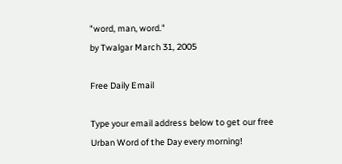"word, man, word."
by Twalgar March 31, 2005

Free Daily Email

Type your email address below to get our free Urban Word of the Day every morning!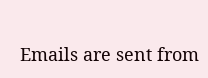Emails are sent from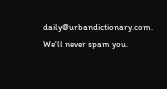daily@urbandictionary.com. We'll never spam you.